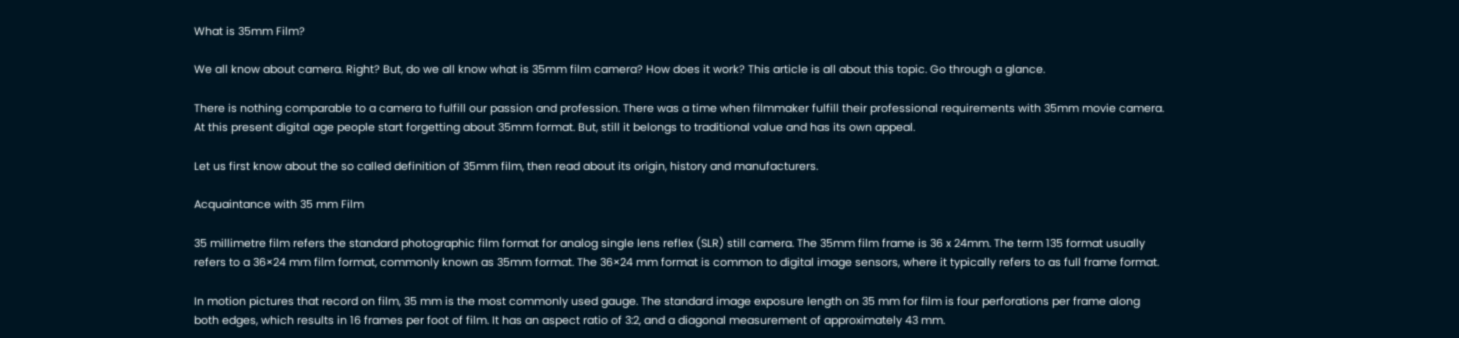What is 35mm Film?

We all know about camera. Right? But, do we all know what is 35mm film camera? How does it work? This article is all about this topic. Go through a glance.

There is nothing comparable to a camera to fulfill our passion and profession. There was a time when filmmaker fulfill their professional requirements with 35mm movie camera. At this present digital age people start forgetting about 35mm format. But, still it belongs to traditional value and has its own appeal.

Let us first know about the so called definition of 35mm film, then read about its origin, history and manufacturers.

Acquaintance with 35 mm Film

35 millimetre film refers the standard photographic film format for analog single lens reflex (SLR) still camera. The 35mm film frame is 36 x 24mm. The term 135 format usually refers to a 36×24 mm film format, commonly known as 35mm format. The 36×24 mm format is common to digital image sensors, where it typically refers to as full frame format.

In motion pictures that record on film, 35 mm is the most commonly used gauge. The standard image exposure length on 35 mm for film is four perforations per frame along both edges, which results in 16 frames per foot of film. It has an aspect ratio of 3:2, and a diagonal measurement of approximately 43 mm.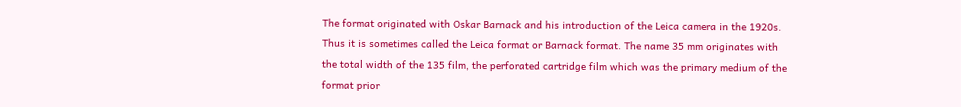The format originated with Oskar Barnack and his introduction of the Leica camera in the 1920s. Thus it is sometimes called the Leica format or Barnack format. The name 35 mm originates with the total width of the 135 film, the perforated cartridge film which was the primary medium of the format prior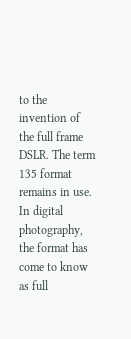to the invention of the full frame DSLR. The term 135 format remains in use. In digital photography, the format has come to know as full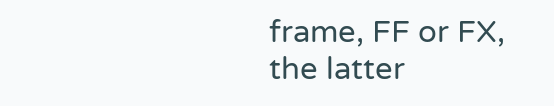frame, FF or FX, the latter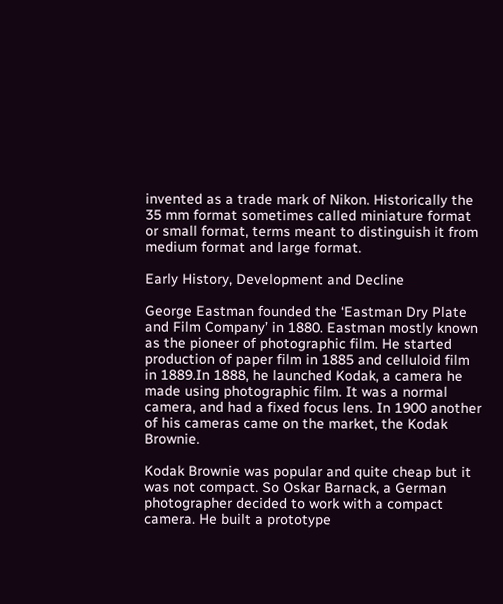invented as a trade mark of Nikon. Historically the 35 mm format sometimes called miniature format or small format, terms meant to distinguish it from medium format and large format.

Early History, Development and Decline

George Eastman founded the ‘Eastman Dry Plate and Film Company’ in 1880. Eastman mostly known as the pioneer of photographic film. He started production of paper film in 1885 and celluloid film in 1889.In 1888, he launched Kodak, a camera he made using photographic film. It was a normal camera, and had a fixed focus lens. In 1900 another of his cameras came on the market, the Kodak Brownie.

Kodak Brownie was popular and quite cheap but it was not compact. So Oskar Barnack, a German photographer decided to work with a compact camera. He built a prototype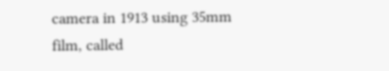camera in 1913 using 35mm film, called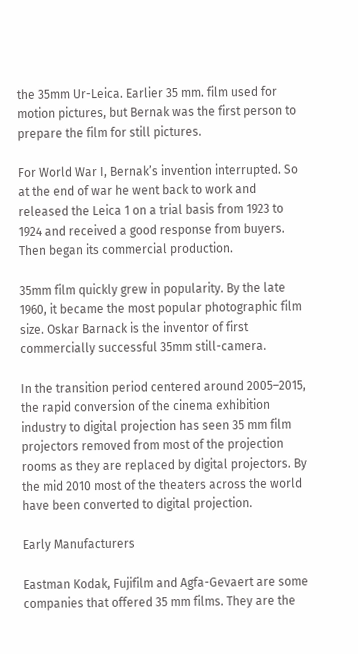the 35mm Ur-Leica. Earlier 35 mm. film used for motion pictures, but Bernak was the first person to prepare the film for still pictures.

For World War I, Bernak’s invention interrupted. So at the end of war he went back to work and released the Leica 1 on a trial basis from 1923 to 1924 and received a good response from buyers. Then began its commercial production.

35mm film quickly grew in popularity. By the late 1960, it became the most popular photographic film size. Oskar Barnack is the inventor of first commercially successful 35mm still-camera.

In the transition period centered around 2005–2015, the rapid conversion of the cinema exhibition industry to digital projection has seen 35 mm film projectors removed from most of the projection rooms as they are replaced by digital projectors. By the mid 2010 most of the theaters across the world have been converted to digital projection.

Early Manufacturers

Eastman Kodak, Fujifilm and Agfa-Gevaert are some companies that offered 35 mm films. They are the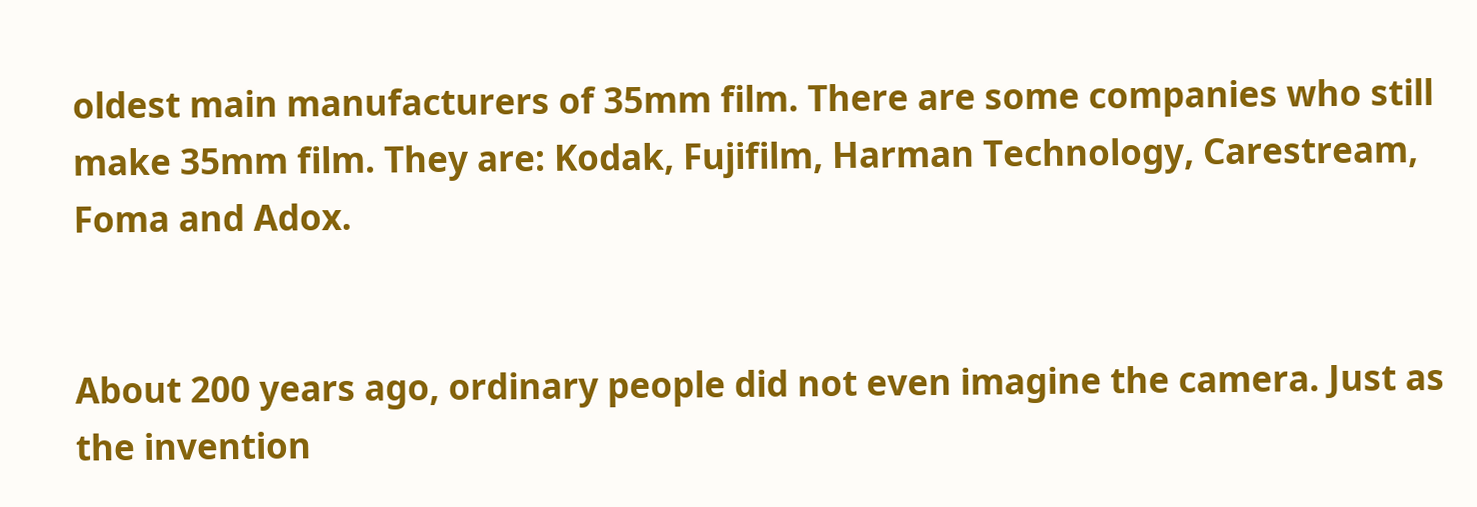oldest main manufacturers of 35mm film. There are some companies who still make 35mm film. They are: Kodak, Fujifilm, Harman Technology, Carestream, Foma and Adox.


About 200 years ago, ordinary people did not even imagine the camera. Just as the invention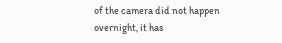of the camera did not happen overnight, it has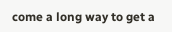come a long way to get a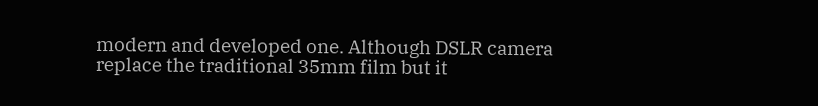modern and developed one. Although DSLR camera replace the traditional 35mm film but it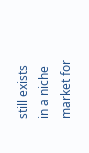still exists in a niche market for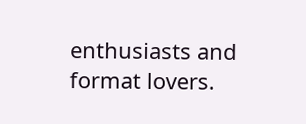enthusiasts and format lovers.